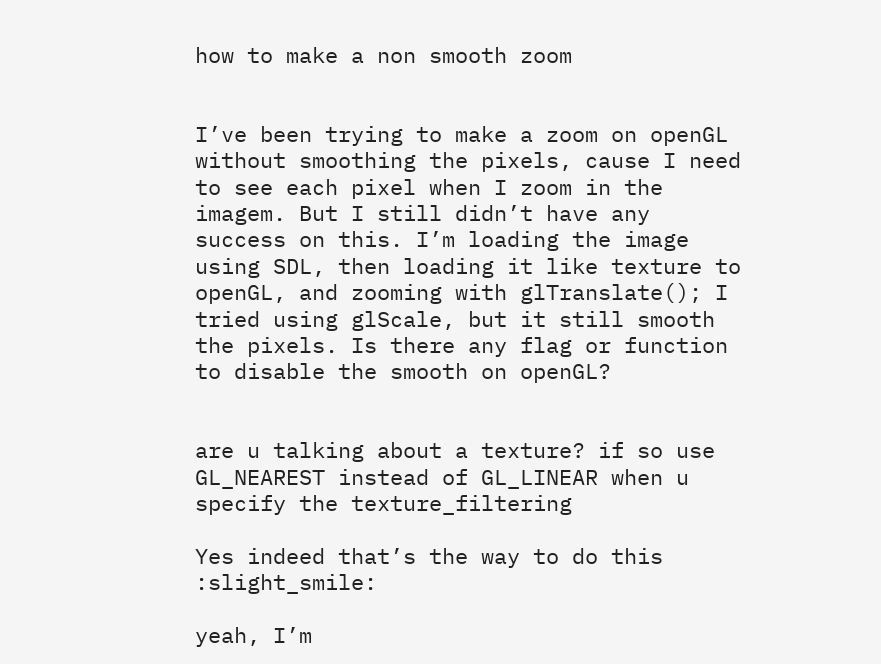how to make a non smooth zoom


I’ve been trying to make a zoom on openGL without smoothing the pixels, cause I need to see each pixel when I zoom in the imagem. But I still didn’t have any success on this. I’m loading the image using SDL, then loading it like texture to openGL, and zooming with glTranslate(); I tried using glScale, but it still smooth the pixels. Is there any flag or function to disable the smooth on openGL?


are u talking about a texture? if so use GL_NEAREST instead of GL_LINEAR when u specify the texture_filtering

Yes indeed that’s the way to do this :slight_smile:

yeah, I’m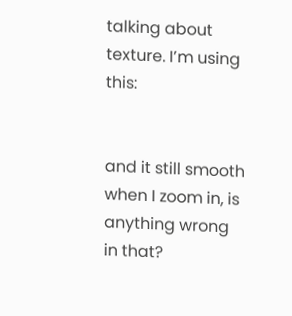talking about texture. I’m using this:


and it still smooth when I zoom in, is anything wrong in that?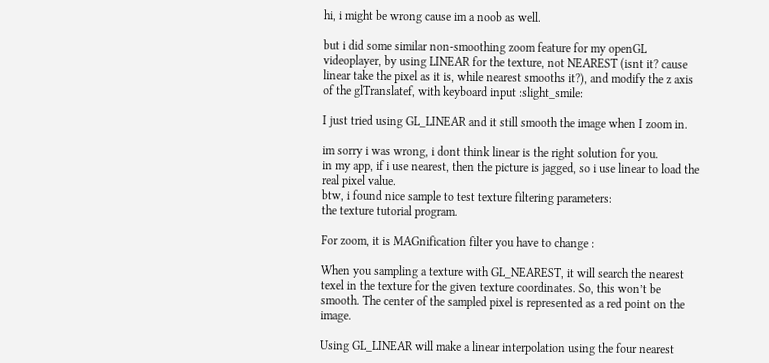hi, i might be wrong cause im a noob as well.

but i did some similar non-smoothing zoom feature for my openGL videoplayer, by using LINEAR for the texture, not NEAREST (isnt it? cause linear take the pixel as it is, while nearest smooths it?), and modify the z axis of the glTranslatef, with keyboard input :slight_smile:

I just tried using GL_LINEAR and it still smooth the image when I zoom in.

im sorry i was wrong, i dont think linear is the right solution for you.
in my app, if i use nearest, then the picture is jagged, so i use linear to load the real pixel value.
btw, i found nice sample to test texture filtering parameters:
the texture tutorial program.

For zoom, it is MAGnification filter you have to change :

When you sampling a texture with GL_NEAREST, it will search the nearest texel in the texture for the given texture coordinates. So, this won’t be smooth. The center of the sampled pixel is represented as a red point on the image.

Using GL_LINEAR will make a linear interpolation using the four nearest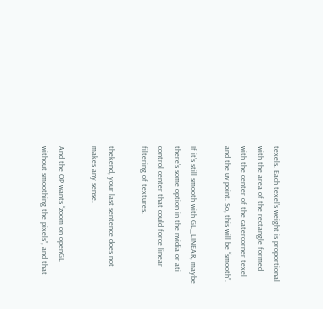texels. Each texel’s weight is proportional with the area of the rectangle formed with the center of the catercorner texel and the uv point. So, this will be “smooth”.

If it’s still smooth with GL_LINEAR, maybe there’s some option in the nvidia or ati control center that could force linear filtering of textures.

thekend, your last sentence does not makes any sense.

And the OP wants “zoom on openGL without smoothing the pixels”, and that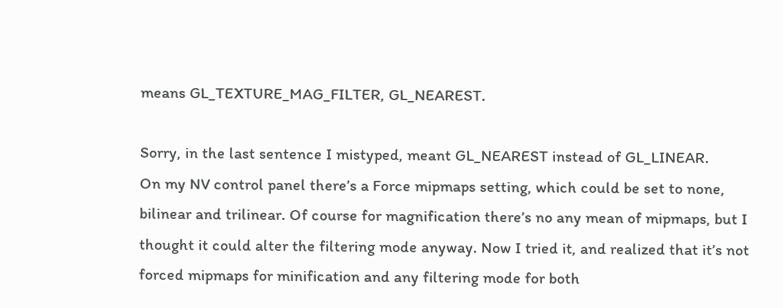means GL_TEXTURE_MAG_FILTER, GL_NEAREST.

Sorry, in the last sentence I mistyped, meant GL_NEAREST instead of GL_LINEAR.
On my NV control panel there’s a Force mipmaps setting, which could be set to none, bilinear and trilinear. Of course for magnification there’s no any mean of mipmaps, but I thought it could alter the filtering mode anyway. Now I tried it, and realized that it’s not forced mipmaps for minification and any filtering mode for both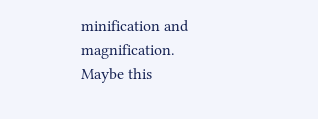minification and magnification. Maybe this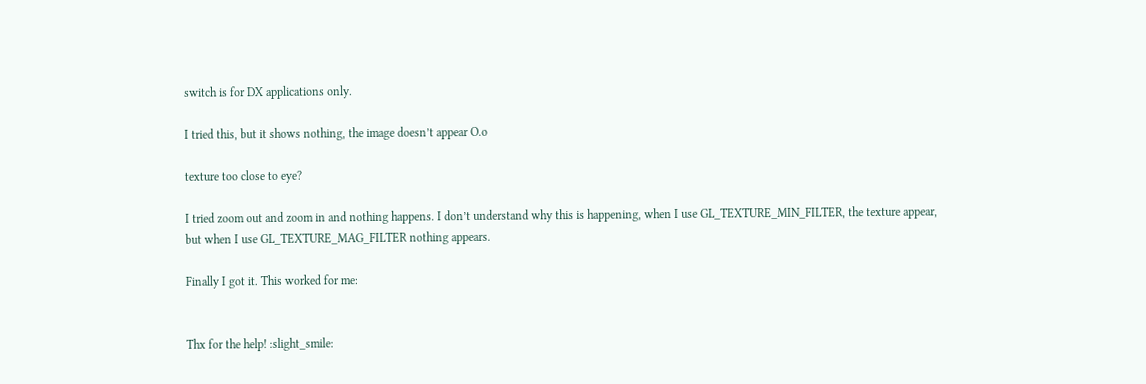switch is for DX applications only.

I tried this, but it shows nothing, the image doesn’t appear O.o

texture too close to eye?

I tried zoom out and zoom in and nothing happens. I don’t understand why this is happening, when I use GL_TEXTURE_MIN_FILTER, the texture appear, but when I use GL_TEXTURE_MAG_FILTER nothing appears.

Finally I got it. This worked for me:


Thx for the help! :slight_smile: